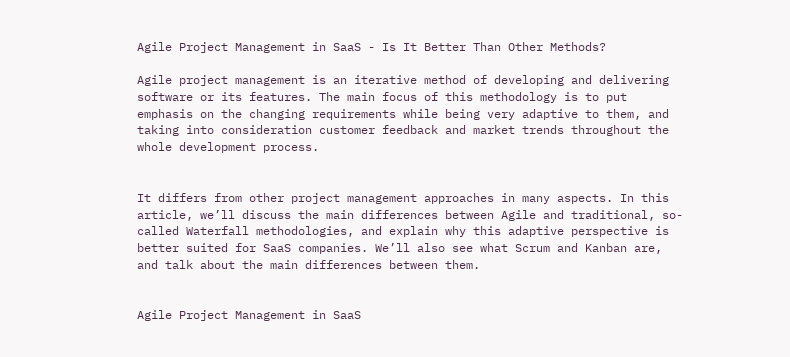Agile Project Management in SaaS - Is It Better Than Other Methods?

Agile project management is an iterative method of developing and delivering software or its features. The main focus of this methodology is to put emphasis on the changing requirements while being very adaptive to them, and taking into consideration customer feedback and market trends throughout the whole development process.


It differs from other project management approaches in many aspects. In this article, we’ll discuss the main differences between Agile and traditional, so-called Waterfall methodologies, and explain why this adaptive perspective is better suited for SaaS companies. We’ll also see what Scrum and Kanban are, and talk about the main differences between them.


Agile Project Management in SaaS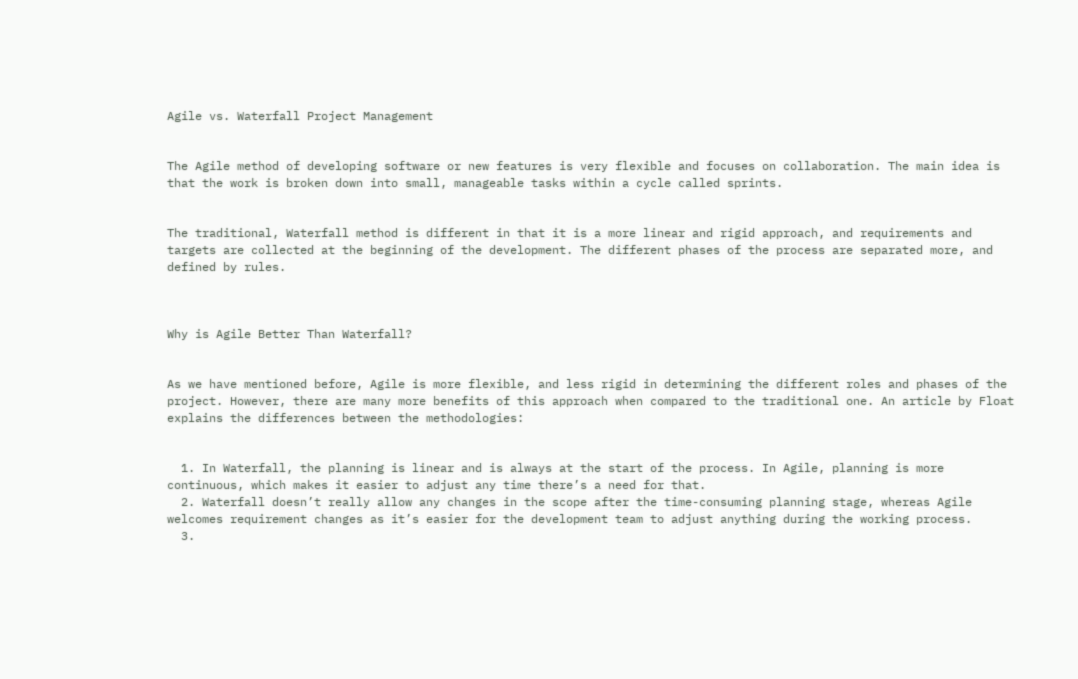Agile vs. Waterfall Project Management


The Agile method of developing software or new features is very flexible and focuses on collaboration. The main idea is that the work is broken down into small, manageable tasks within a cycle called sprints.


The traditional, Waterfall method is different in that it is a more linear and rigid approach, and requirements and targets are collected at the beginning of the development. The different phases of the process are separated more, and defined by rules.



Why is Agile Better Than Waterfall?


As we have mentioned before, Agile is more flexible, and less rigid in determining the different roles and phases of the project. However, there are many more benefits of this approach when compared to the traditional one. An article by Float explains the differences between the methodologies:


  1. In Waterfall, the planning is linear and is always at the start of the process. In Agile, planning is more continuous, which makes it easier to adjust any time there’s a need for that.
  2. Waterfall doesn’t really allow any changes in the scope after the time-consuming planning stage, whereas Agile welcomes requirement changes as it’s easier for the development team to adjust anything during the working process.
  3.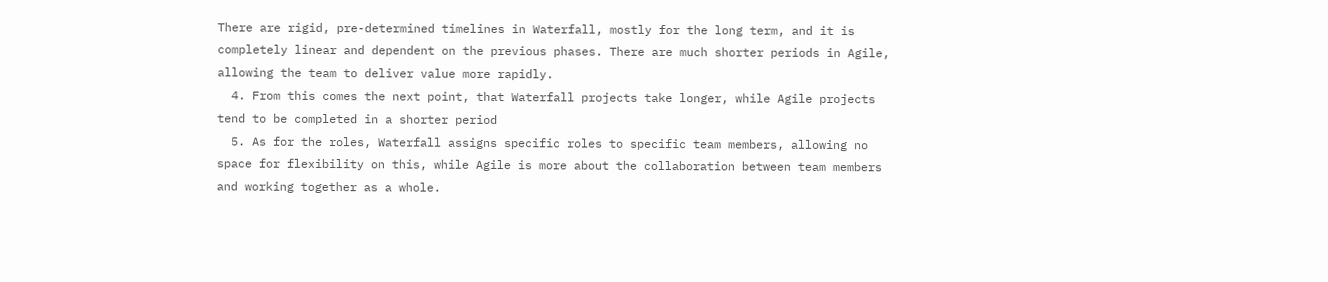There are rigid, pre-determined timelines in Waterfall, mostly for the long term, and it is completely linear and dependent on the previous phases. There are much shorter periods in Agile, allowing the team to deliver value more rapidly.
  4. From this comes the next point, that Waterfall projects take longer, while Agile projects tend to be completed in a shorter period
  5. As for the roles, Waterfall assigns specific roles to specific team members, allowing no space for flexibility on this, while Agile is more about the collaboration between team members and working together as a whole.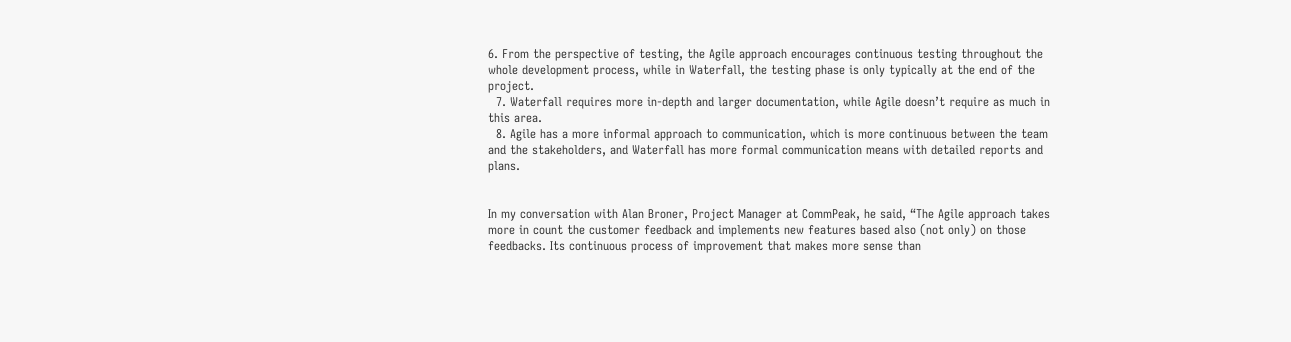6. From the perspective of testing, the Agile approach encourages continuous testing throughout the whole development process, while in Waterfall, the testing phase is only typically at the end of the project.
  7. Waterfall requires more in-depth and larger documentation, while Agile doesn’t require as much in this area.
  8. Agile has a more informal approach to communication, which is more continuous between the team and the stakeholders, and Waterfall has more formal communication means with detailed reports and plans.


In my conversation with Alan Broner, Project Manager at CommPeak, he said, “The Agile approach takes more in count the customer feedback and implements new features based also (not only) on those feedbacks. Its continuous process of improvement that makes more sense than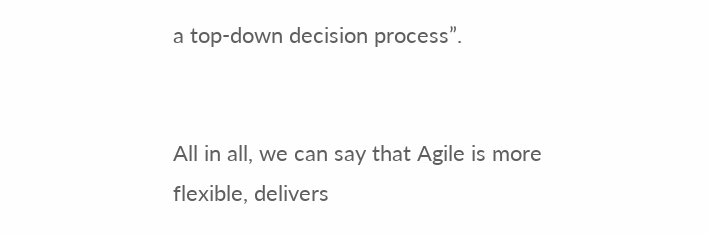a top-down decision process”.


All in all, we can say that Agile is more flexible, delivers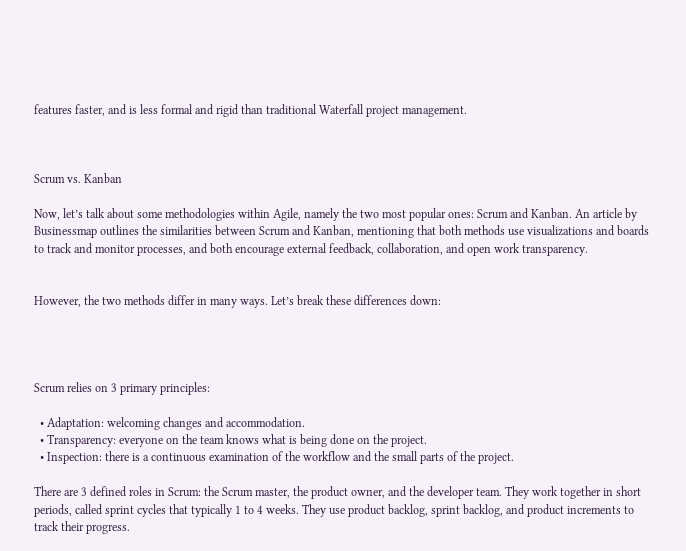features faster, and is less formal and rigid than traditional Waterfall project management.



Scrum vs. Kanban

Now, let’s talk about some methodologies within Agile, namely the two most popular ones: Scrum and Kanban. An article by Businessmap outlines the similarities between Scrum and Kanban, mentioning that both methods use visualizations and boards to track and monitor processes, and both encourage external feedback, collaboration, and open work transparency.


However, the two methods differ in many ways. Let’s break these differences down:




Scrum relies on 3 primary principles:

  • Adaptation: welcoming changes and accommodation.
  • Transparency: everyone on the team knows what is being done on the project.
  • Inspection: there is a continuous examination of the workflow and the small parts of the project.

There are 3 defined roles in Scrum: the Scrum master, the product owner, and the developer team. They work together in short periods, called sprint cycles that typically 1 to 4 weeks. They use product backlog, sprint backlog, and product increments to track their progress.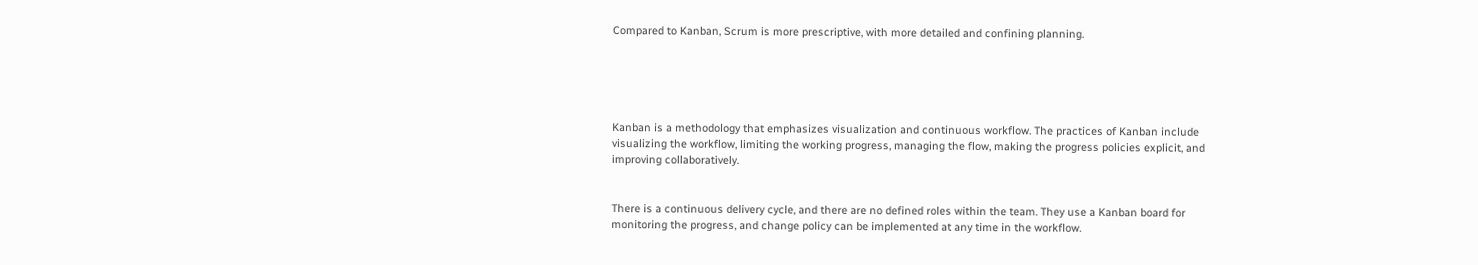Compared to Kanban, Scrum is more prescriptive, with more detailed and confining planning.





Kanban is a methodology that emphasizes visualization and continuous workflow. The practices of Kanban include visualizing the workflow, limiting the working progress, managing the flow, making the progress policies explicit, and improving collaboratively.


There is a continuous delivery cycle, and there are no defined roles within the team. They use a Kanban board for monitoring the progress, and change policy can be implemented at any time in the workflow.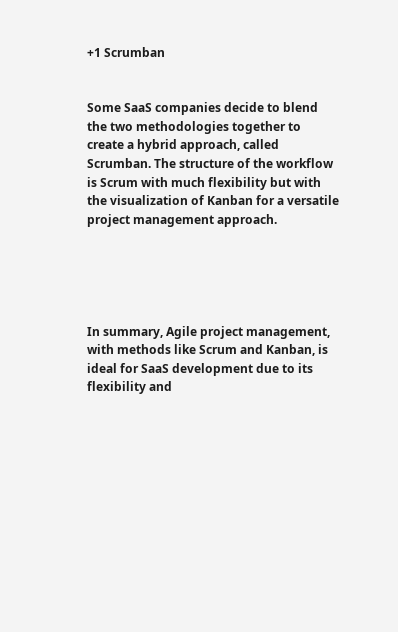+1 Scrumban


Some SaaS companies decide to blend the two methodologies together to create a hybrid approach, called Scrumban. The structure of the workflow is Scrum with much flexibility but with the visualization of Kanban for a versatile project management approach.





In summary, Agile project management, with methods like Scrum and Kanban, is ideal for SaaS development due to its flexibility and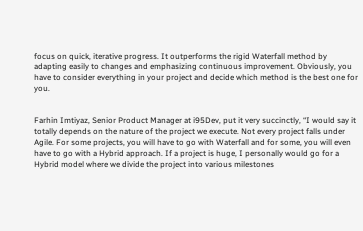focus on quick, iterative progress. It outperforms the rigid Waterfall method by adapting easily to changes and emphasizing continuous improvement. Obviously, you have to consider everything in your project and decide which method is the best one for you.


Farhin Imtiyaz, Senior Product Manager at i95Dev, put it very succinctly, “I would say it totally depends on the nature of the project we execute. Not every project falls under Agile. For some projects, you will have to go with Waterfall and for some, you will even have to go with a Hybrid approach. If a project is huge, I personally would go for a Hybrid model where we divide the project into various milestones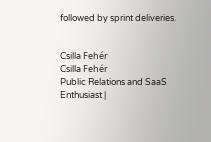followed by sprint deliveries.


Csilla Fehér
Csilla Fehér
Public Relations and SaaS Enthusiast |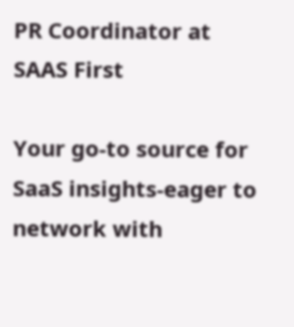PR Coordinator at SAAS First

Your go-to source for SaaS insights-eager to network with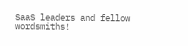SaaS leaders and fellow wordsmiths!